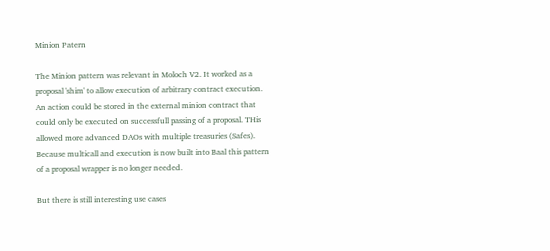Minion Patern

The Minion pattern was relevant in Moloch V2. It worked as a proposal 'shim' to allow execution of arbitrary contract execution. An action could be stored in the external minion contract that could only be executed on successfull passing of a proposal. THis allowed more advanced DAOs with multiple treasuries (Safes). Because multicall and execution is now built into Baal this pattern of a proposal wrapper is no longer needed.

But there is still interesting use cases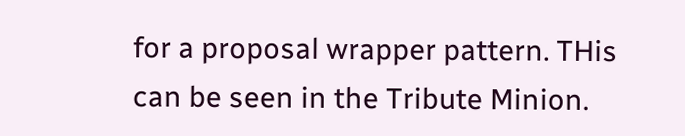for a proposal wrapper pattern. THis can be seen in the Tribute Minion.